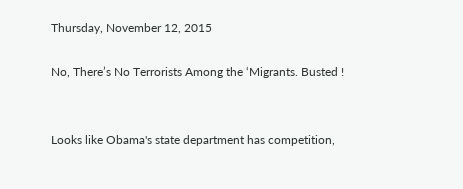Thursday, November 12, 2015

No, There’s No Terrorists Among the ‘Migrants. Busted !


Looks like Obama's state department has competition,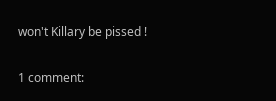won't Killary be pissed !

1 comment: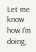Let me know how I'm doing,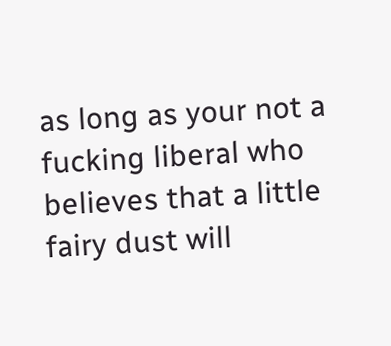as long as your not a fucking liberal who believes that a little fairy dust will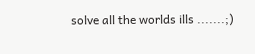solve all the worlds ills .......;)